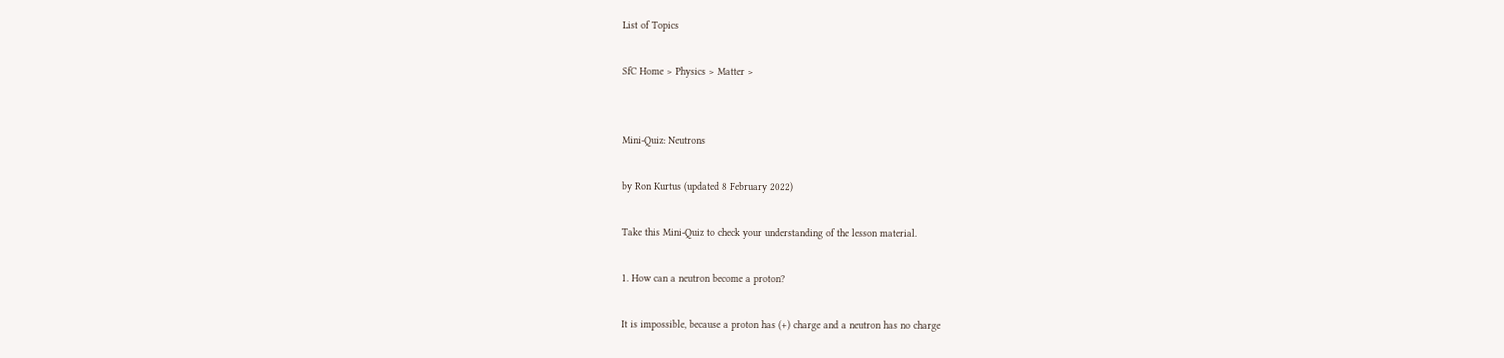List of Topics

SfC Home > Physics > Matter >


Mini-Quiz: Neutrons

by Ron Kurtus (updated 8 February 2022)

Take this Mini-Quiz to check your understanding of the lesson material.

1. How can a neutron become a proton?

It is impossible, because a proton has (+) charge and a neutron has no charge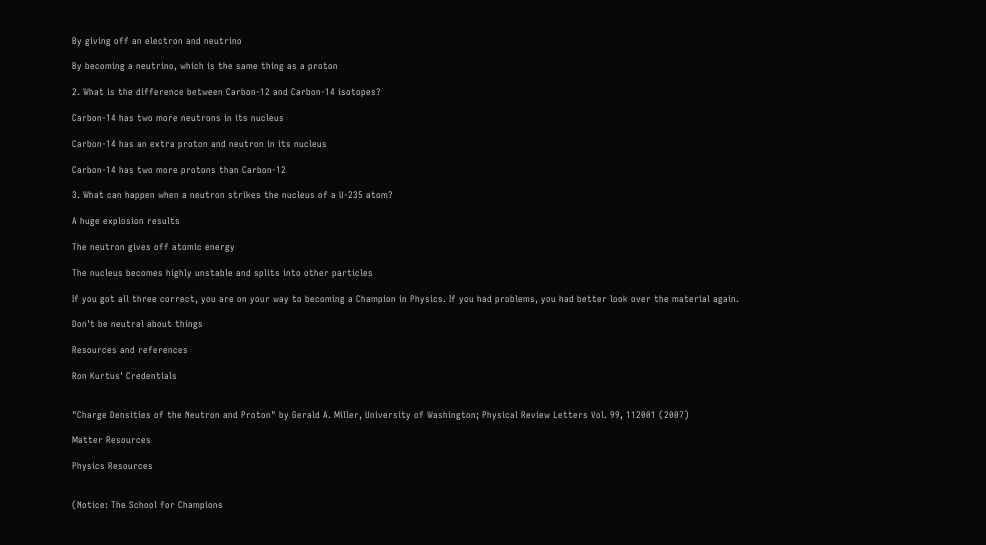By giving off an electron and neutrino

By becoming a neutrino, which is the same thing as a proton

2. What is the difference between Carbon-12 and Carbon-14 isotopes?

Carbon-14 has two more neutrons in its nucleus

Carbon-14 has an extra proton and neutron in its nucleus

Carbon-14 has two more protons than Carbon-12

3. What can happen when a neutron strikes the nucleus of a U-235 atom?

A huge explosion results

The neutron gives off atomic energy

The nucleus becomes highly unstable and splits into other particles

If you got all three correct, you are on your way to becoming a Champion in Physics. If you had problems, you had better look over the material again.

Don't be neutral about things

Resources and references

Ron Kurtus' Credentials


"Charge Densities of the Neutron and Proton" by Gerald A. Miller, University of Washington; Physical Review Letters Vol. 99, 112001 (2007)

Matter Resources

Physics Resources


(Notice: The School for Champions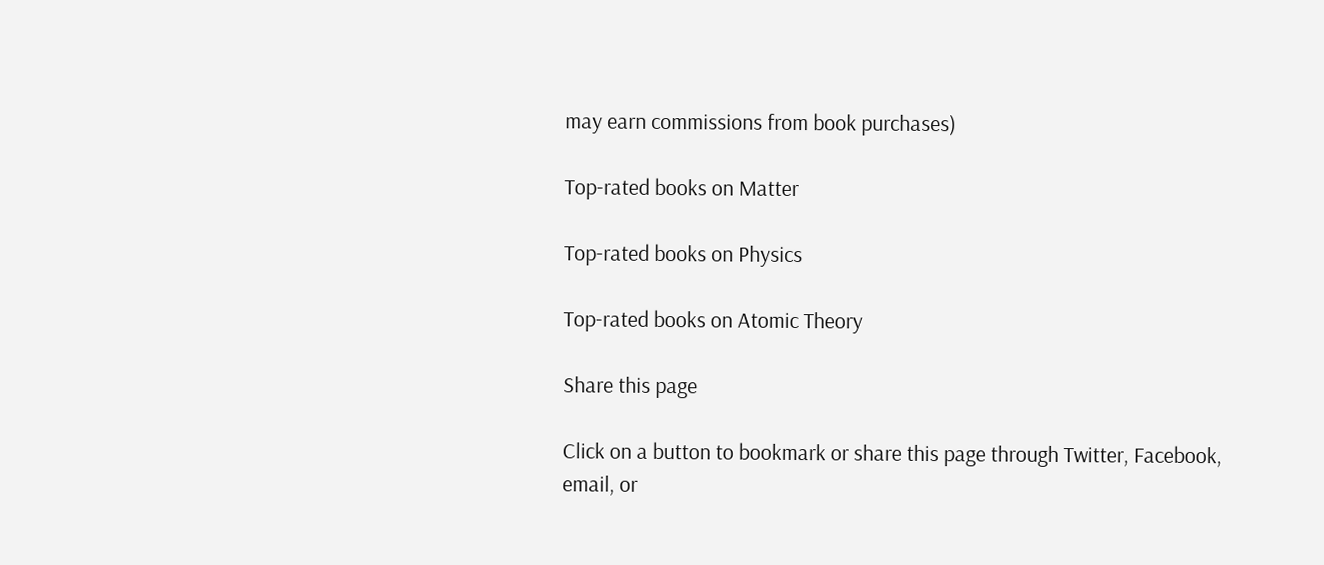may earn commissions from book purchases)

Top-rated books on Matter

Top-rated books on Physics

Top-rated books on Atomic Theory

Share this page

Click on a button to bookmark or share this page through Twitter, Facebook, email, or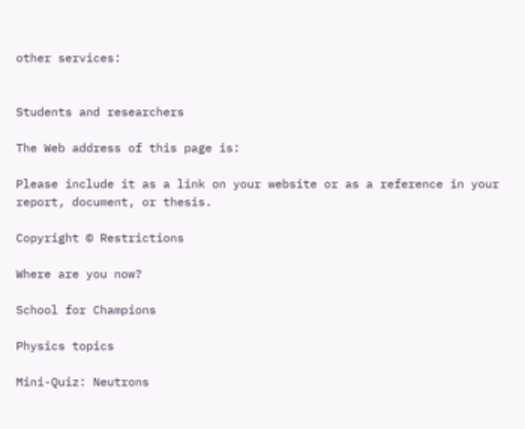other services:


Students and researchers

The Web address of this page is:

Please include it as a link on your website or as a reference in your report, document, or thesis.

Copyright © Restrictions

Where are you now?

School for Champions

Physics topics

Mini-Quiz: Neutrons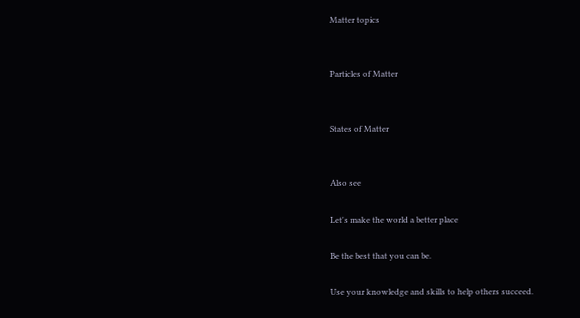Matter topics


Particles of Matter


States of Matter


Also see

Let's make the world a better place

Be the best that you can be.

Use your knowledge and skills to help others succeed.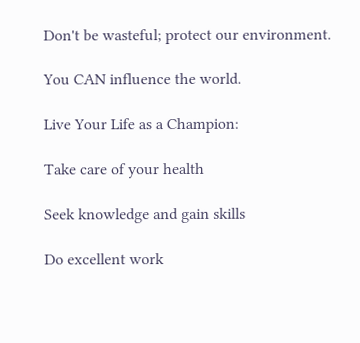Don't be wasteful; protect our environment.

You CAN influence the world.

Live Your Life as a Champion:

Take care of your health

Seek knowledge and gain skills

Do excellent work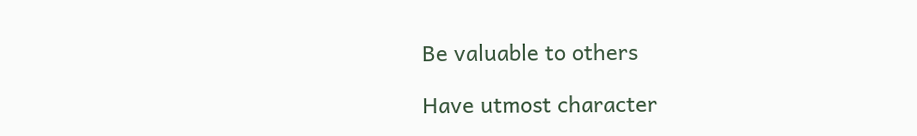Be valuable to others

Have utmost character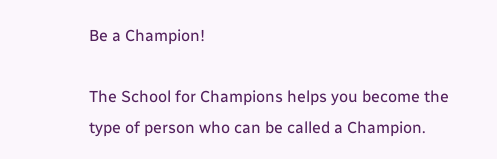Be a Champion!

The School for Champions helps you become the type of person who can be called a Champion.